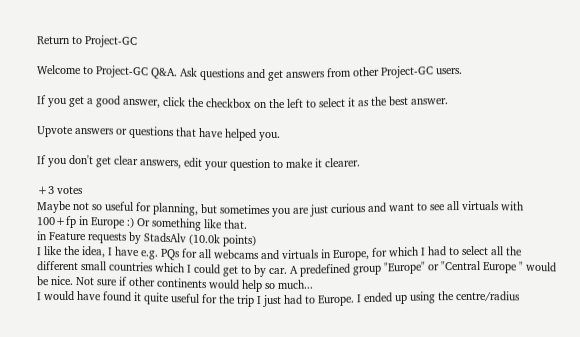Return to Project-GC

Welcome to Project-GC Q&A. Ask questions and get answers from other Project-GC users.

If you get a good answer, click the checkbox on the left to select it as the best answer.

Upvote answers or questions that have helped you.

If you don't get clear answers, edit your question to make it clearer.

+3 votes
Maybe not so useful for planning, but sometimes you are just curious and want to see all virtuals with 100+fp in Europe :) Or something like that.
in Feature requests by StadsAlv (10.0k points)
I like the idea, I have e.g. PQs for all webcams and virtuals in Europe, for which I had to select all the different small countries which I could get to by car. A predefined group "Europe" or "Central Europe " would be nice. Not sure if other continents would help so much...
I would have found it quite useful for the trip I just had to Europe. I ended up using the centre/radius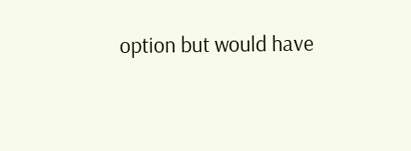option but would have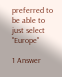preferred to be able to just select "Europe"

1 Answer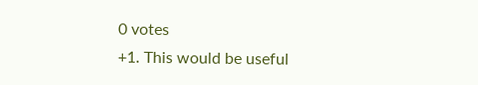0 votes
+1. This would be useful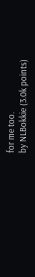for me too.
by NLBokkie (3.0k points)